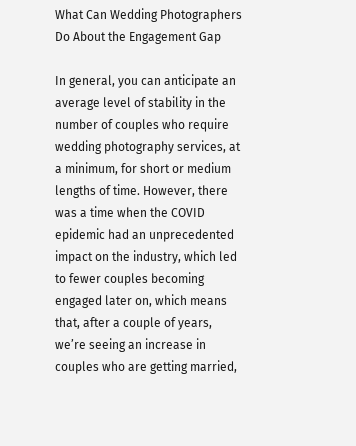What Can Wedding Photographers Do About the Engagement Gap

In general, you can anticipate an average level of stability in the number of couples who require wedding photography services, at a minimum, for short or medium lengths of time. However, there was a time when the COVID epidemic had an unprecedented impact on the industry, which led to fewer couples becoming engaged later on, which means that, after a couple of years, we’re seeing an increase in couples who are getting married,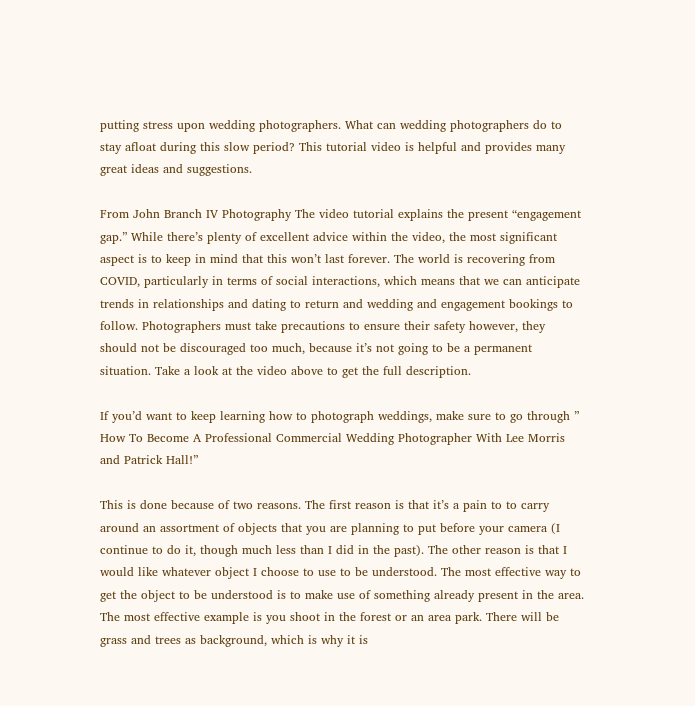putting stress upon wedding photographers. What can wedding photographers do to stay afloat during this slow period? This tutorial video is helpful and provides many great ideas and suggestions.

From John Branch IV Photography The video tutorial explains the present “engagement gap.” While there’s plenty of excellent advice within the video, the most significant aspect is to keep in mind that this won’t last forever. The world is recovering from COVID, particularly in terms of social interactions, which means that we can anticipate trends in relationships and dating to return and wedding and engagement bookings to follow. Photographers must take precautions to ensure their safety however, they should not be discouraged too much, because it’s not going to be a permanent situation. Take a look at the video above to get the full description.

If you’d want to keep learning how to photograph weddings, make sure to go through ” How To Become A Professional Commercial Wedding Photographer With Lee Morris and Patrick Hall!”

This is done because of two reasons. The first reason is that it’s a pain to to carry around an assortment of objects that you are planning to put before your camera (I continue to do it, though much less than I did in the past). The other reason is that I would like whatever object I choose to use to be understood. The most effective way to get the object to be understood is to make use of something already present in the area. The most effective example is you shoot in the forest or an area park. There will be grass and trees as background, which is why it is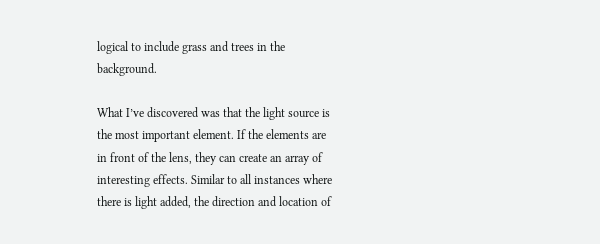logical to include grass and trees in the background.

What I’ve discovered was that the light source is the most important element. If the elements are in front of the lens, they can create an array of interesting effects. Similar to all instances where there is light added, the direction and location of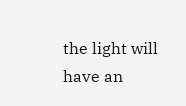the light will have an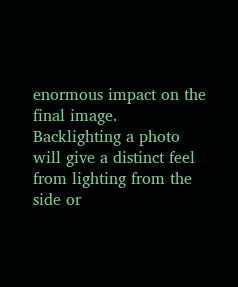enormous impact on the final image. Backlighting a photo will give a distinct feel from lighting from the side or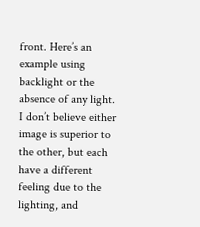front. Here’s an example using backlight or the absence of any light. I don’t believe either image is superior to the other, but each have a different feeling due to the lighting, and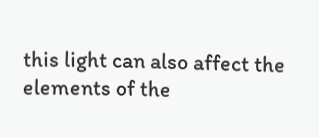this light can also affect the elements of the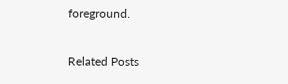foreground.

Related Posts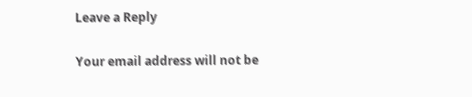Leave a Reply

Your email address will not be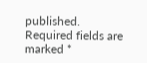published. Required fields are marked *